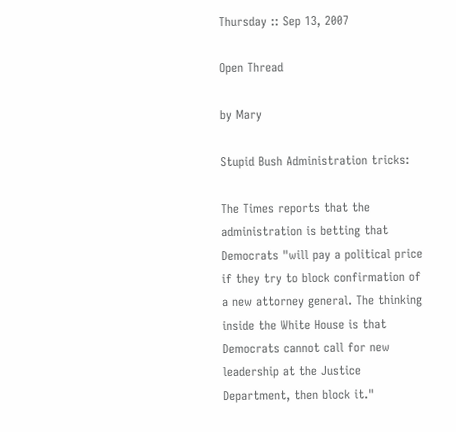Thursday :: Sep 13, 2007

Open Thread

by Mary

Stupid Bush Administration tricks:

The Times reports that the administration is betting that Democrats "will pay a political price if they try to block confirmation of a new attorney general. The thinking inside the White House is that Democrats cannot call for new leadership at the Justice Department, then block it."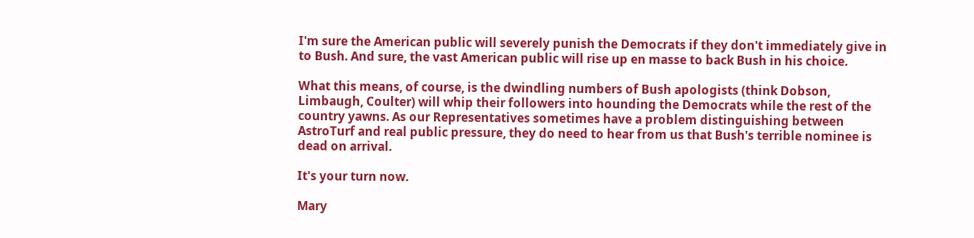I'm sure the American public will severely punish the Democrats if they don't immediately give in to Bush. And sure, the vast American public will rise up en masse to back Bush in his choice.

What this means, of course, is the dwindling numbers of Bush apologists (think Dobson, Limbaugh, Coulter) will whip their followers into hounding the Democrats while the rest of the country yawns. As our Representatives sometimes have a problem distinguishing between AstroTurf and real public pressure, they do need to hear from us that Bush's terrible nominee is dead on arrival.

It's your turn now.

Mary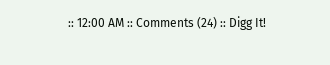:: 12:00 AM :: Comments (24) :: Digg It!